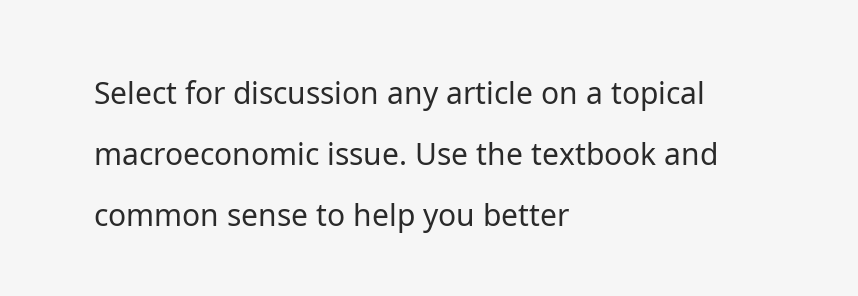Select for discussion any article on a topical macroeconomic issue. Use the textbook and
common sense to help you better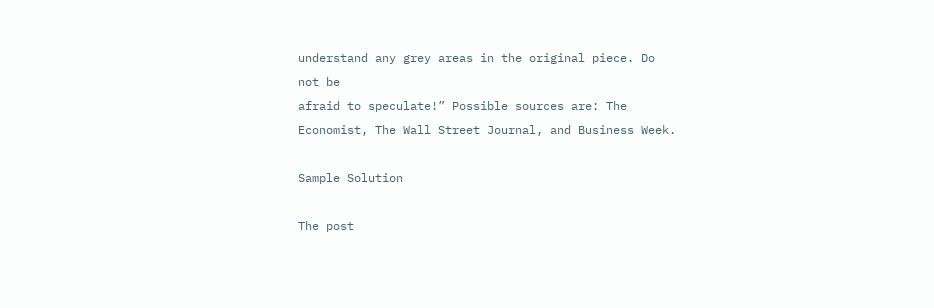understand any grey areas in the original piece. Do not be
afraid to speculate!” Possible sources are: The Economist, The Wall Street Journal, and Business Week.

Sample Solution

The post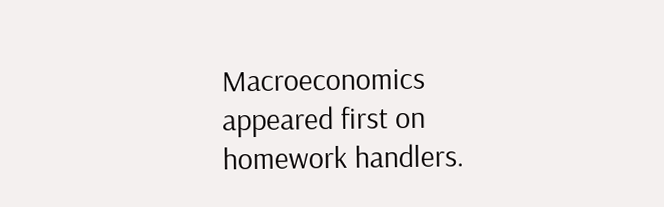Macroeconomics appeared first on homework handlers.